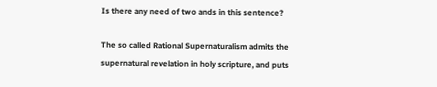Is there any need of two ands in this sentence?

The so called Rational Supernaturalism admits the supernatural revelation in holy scripture, and puts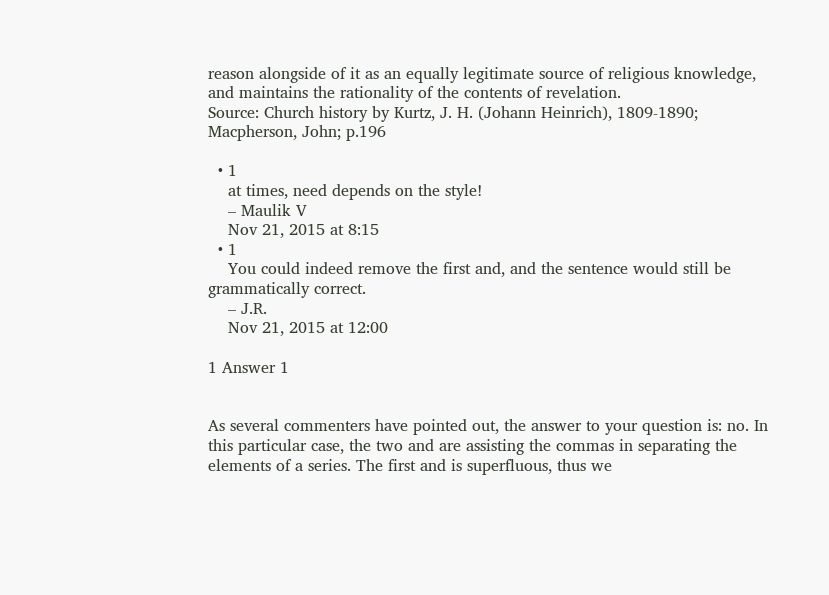reason alongside of it as an equally legitimate source of religious knowledge, and maintains the rationality of the contents of revelation.
Source: Church history by Kurtz, J. H. (Johann Heinrich), 1809-1890; Macpherson, John; p.196

  • 1
    at times, need depends on the style!
    – Maulik V
    Nov 21, 2015 at 8:15
  • 1
    You could indeed remove the first and, and the sentence would still be grammatically correct.
    – J.R.
    Nov 21, 2015 at 12:00

1 Answer 1


As several commenters have pointed out, the answer to your question is: no. In this particular case, the two and are assisting the commas in separating the elements of a series. The first and is superfluous, thus we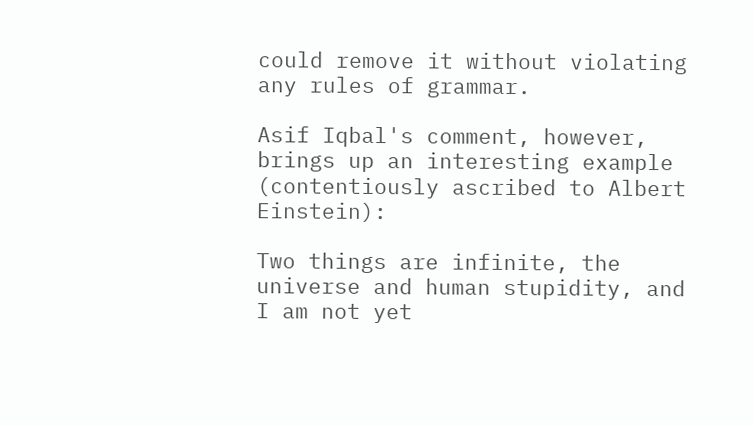could remove it without violating any rules of grammar.

Asif Iqbal's comment, however, brings up an interesting example (contentiously ascribed to Albert Einstein):

Two things are infinite, the universe and human stupidity, and I am not yet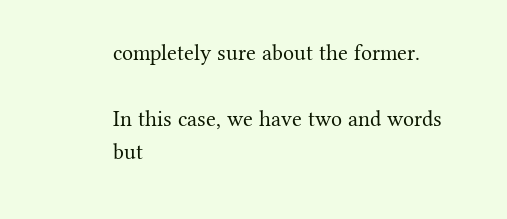completely sure about the former.

In this case, we have two and words but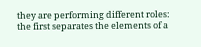they are performing different roles: the first separates the elements of a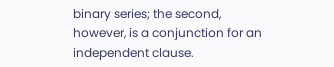binary series; the second, however, is a conjunction for an independent clause.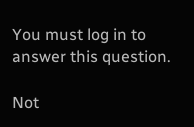You must log in to answer this question.

Not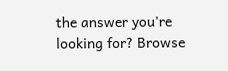the answer you're looking for? Browse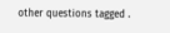other questions tagged .